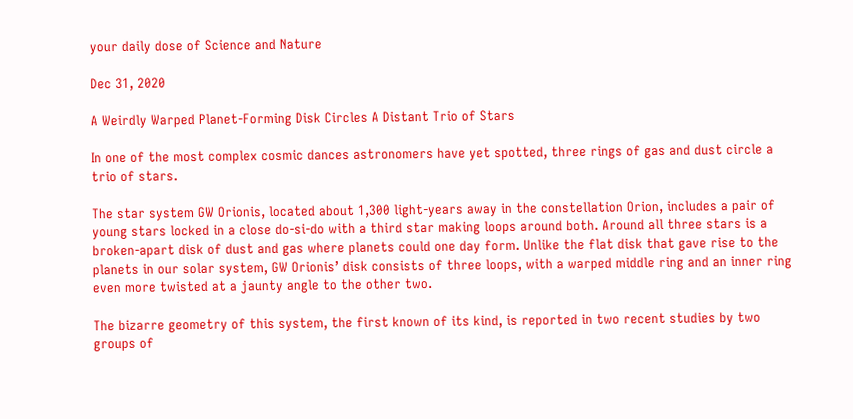your daily dose of Science and Nature

Dec 31, 2020

A Weirdly Warped Planet-Forming Disk Circles A Distant Trio of Stars

In one of the most complex cosmic dances astronomers have yet spotted, three rings of gas and dust circle a trio of stars.

The star system GW Orionis, located about 1,300 light-years away in the constellation Orion, includes a pair of young stars locked in a close do-si-do with a third star making loops around both. Around all three stars is a broken-apart disk of dust and gas where planets could one day form. Unlike the flat disk that gave rise to the planets in our solar system, GW Orionis’ disk consists of three loops, with a warped middle ring and an inner ring even more twisted at a jaunty angle to the other two.

The bizarre geometry of this system, the first known of its kind, is reported in two recent studies by two groups of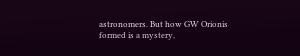astronomers. But how GW Orionis formed is a mystery,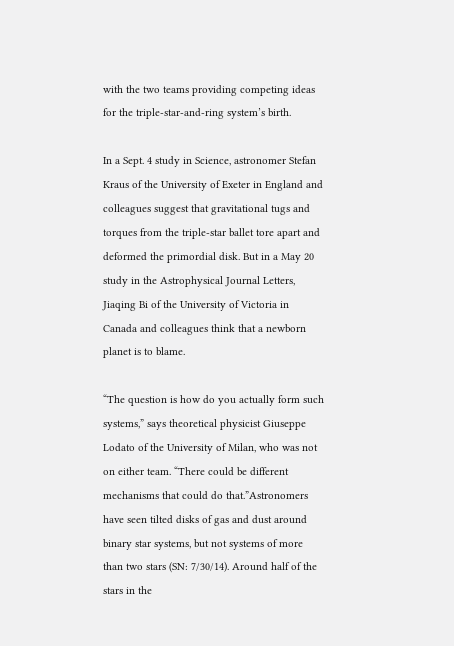with the two teams providing competing ideas for the triple-star-and-ring system’s birth.

In a Sept. 4 study in Science, astronomer Stefan Kraus of the University of Exeter in England and colleagues suggest that gravitational tugs and torques from the triple-star ballet tore apart and deformed the primordial disk. But in a May 20 study in the Astrophysical Journal Letters, Jiaqing Bi of the University of Victoria in Canada and colleagues think that a newborn planet is to blame.

“The question is how do you actually form such systems,” says theoretical physicist Giuseppe Lodato of the University of Milan, who was not on either team. “There could be different mechanisms that could do that.”Astronomers have seen tilted disks of gas and dust around binary star systems, but not systems of more than two stars (SN: 7/30/14). Around half of the stars in the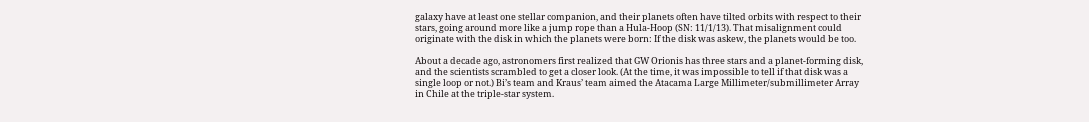galaxy have at least one stellar companion, and their planets often have tilted orbits with respect to their stars, going around more like a jump rope than a Hula-Hoop (SN: 11/1/13). That misalignment could originate with the disk in which the planets were born: If the disk was askew, the planets would be too.

About a decade ago, astronomers first realized that GW Orionis has three stars and a planet-forming disk, and the scientists scrambled to get a closer look. (At the time, it was impossible to tell if that disk was a single loop or not.) Bi’s team and Kraus’ team aimed the Atacama Large Millimeter/submillimeter Array in Chile at the triple-star system.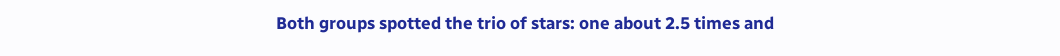Both groups spotted the trio of stars: one about 2.5 times and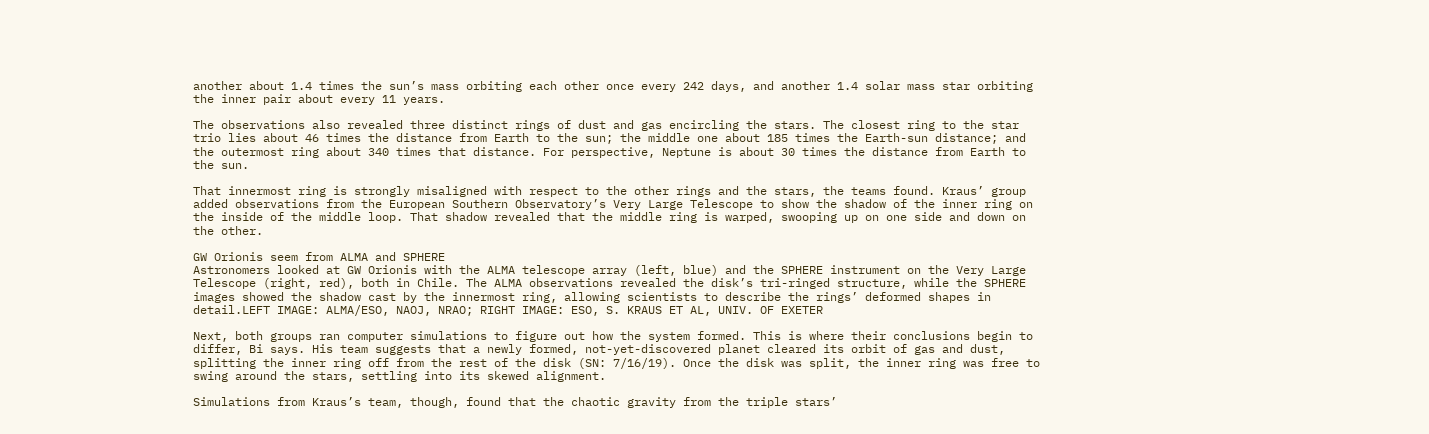another about 1.4 times the sun’s mass orbiting each other once every 242 days, and another 1.4 solar mass star orbiting the inner pair about every 11 years.

The observations also revealed three distinct rings of dust and gas encircling the stars. The closest ring to the star trio lies about 46 times the distance from Earth to the sun; the middle one about 185 times the Earth-sun distance; and the outermost ring about 340 times that distance. For perspective, Neptune is about 30 times the distance from Earth to the sun.

That innermost ring is strongly misaligned with respect to the other rings and the stars, the teams found. Kraus’ group added observations from the European Southern Observatory’s Very Large Telescope to show the shadow of the inner ring on the inside of the middle loop. That shadow revealed that the middle ring is warped, swooping up on one side and down on the other.

GW Orionis seem from ALMA and SPHERE
Astronomers looked at GW Orionis with the ALMA telescope array (left, blue) and the SPHERE instrument on the Very Large Telescope (right, red), both in Chile. The ALMA observations revealed the disk’s tri-ringed structure, while the SPHERE images showed the shadow cast by the innermost ring, allowing scientists to describe the rings’ deformed shapes in detail.LEFT IMAGE: ALMA/ESO, NAOJ, NRAO; RIGHT IMAGE: ESO, S. KRAUS ET AL, UNIV. OF EXETER

Next, both groups ran computer simulations to figure out how the system formed. This is where their conclusions begin to differ, Bi says. His team suggests that a newly formed, not-yet-discovered planet cleared its orbit of gas and dust, splitting the inner ring off from the rest of the disk (SN: 7/16/19). Once the disk was split, the inner ring was free to swing around the stars, settling into its skewed alignment.

Simulations from Kraus’s team, though, found that the chaotic gravity from the triple stars’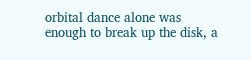orbital dance alone was enough to break up the disk, a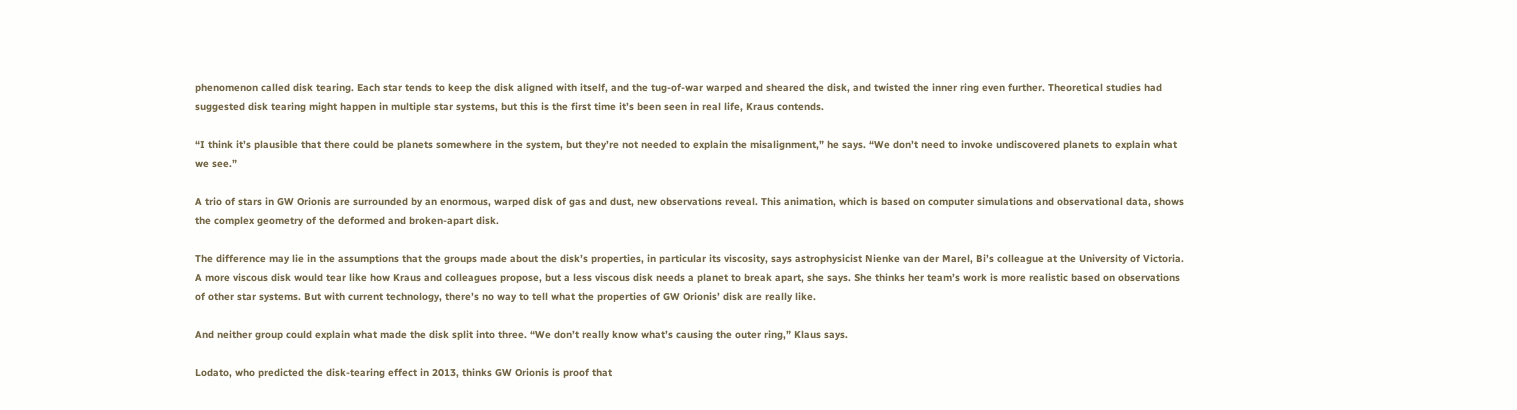phenomenon called disk tearing. Each star tends to keep the disk aligned with itself, and the tug-of-war warped and sheared the disk, and twisted the inner ring even further. Theoretical studies had suggested disk tearing might happen in multiple star systems, but this is the first time it’s been seen in real life, Kraus contends.

“I think it’s plausible that there could be planets somewhere in the system, but they’re not needed to explain the misalignment,” he says. “We don’t need to invoke undiscovered planets to explain what we see.”

A trio of stars in GW Orionis are surrounded by an enormous, warped disk of gas and dust, new observations reveal. This animation, which is based on computer simulations and observational data, shows the complex geometry of the deformed and broken-apart disk.

The difference may lie in the assumptions that the groups made about the disk’s properties, in particular its viscosity, says astrophysicist Nienke van der Marel, Bi’s colleague at the University of Victoria. A more viscous disk would tear like how Kraus and colleagues propose, but a less viscous disk needs a planet to break apart, she says. She thinks her team’s work is more realistic based on observations of other star systems. But with current technology, there’s no way to tell what the properties of GW Orionis’ disk are really like.

And neither group could explain what made the disk split into three. “We don’t really know what’s causing the outer ring,” Klaus says.

Lodato, who predicted the disk-tearing effect in 2013, thinks GW Orionis is proof that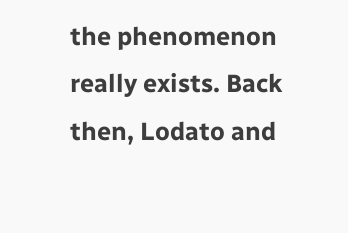the phenomenon really exists. Back then, Lodato and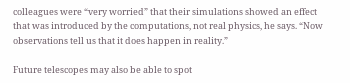colleagues were “very worried” that their simulations showed an effect that was introduced by the computations, not real physics, he says. “Now observations tell us that it does happen in reality.”

Future telescopes may also be able to spot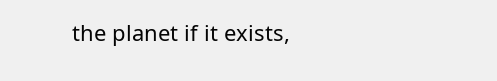the planet if it exists,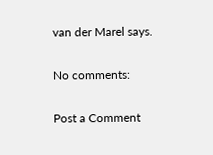van der Marel says.

No comments:

Post a Comment